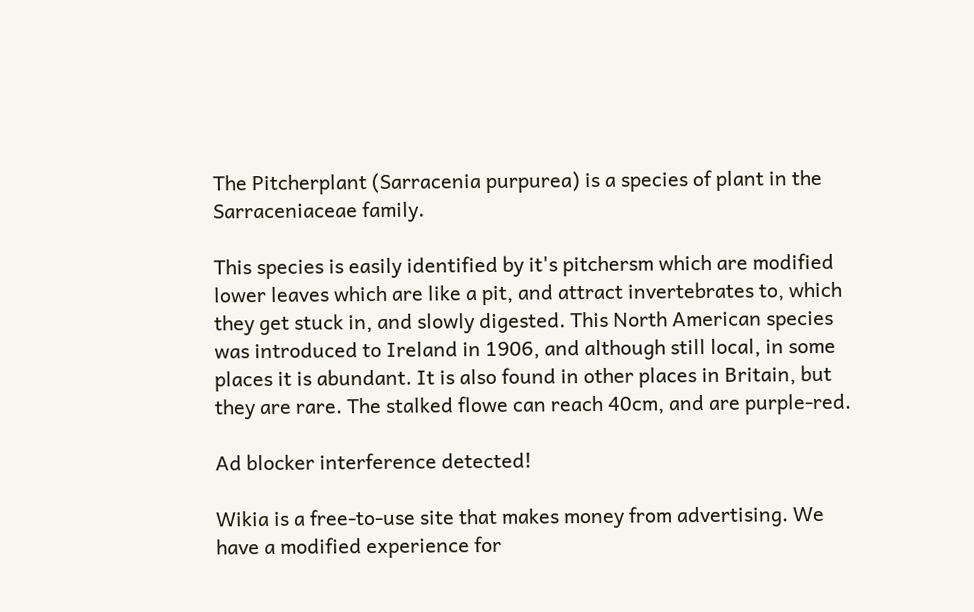The Pitcherplant (Sarracenia purpurea) is a species of plant in the Sarraceniaceae family.

This species is easily identified by it's pitchersm which are modified lower leaves which are like a pit, and attract invertebrates to, which they get stuck in, and slowly digested. This North American species was introduced to Ireland in 1906, and although still local, in some places it is abundant. It is also found in other places in Britain, but they are rare. The stalked flowe can reach 40cm, and are purple-red.

Ad blocker interference detected!

Wikia is a free-to-use site that makes money from advertising. We have a modified experience for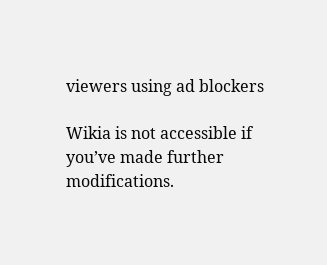viewers using ad blockers

Wikia is not accessible if you’ve made further modifications.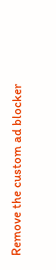Remove the custom ad blocker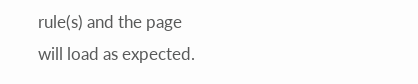rule(s) and the page will load as expected.